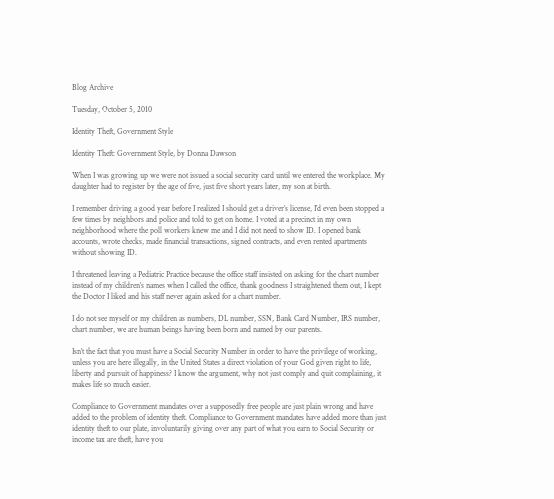Blog Archive

Tuesday, October 5, 2010

Identity Theft, Government Style

Identity Theft: Government Style, by Donna Dawson

When I was growing up we were not issued a social security card until we entered the workplace. My daughter had to register by the age of five, just five short years later, my son at birth.

I remember driving a good year before I realized I should get a driver’s license, I’d even been stopped a few times by neighbors and police and told to get on home. I voted at a precinct in my own neighborhood where the poll workers knew me and I did not need to show ID. I opened bank accounts, wrote checks, made financial transactions, signed contracts, and even rented apartments without showing ID.

I threatened leaving a Pediatric Practice because the office staff insisted on asking for the chart number instead of my children’s names when I called the office, thank goodness I straightened them out, I kept the Doctor I liked and his staff never again asked for a chart number.

I do not see myself or my children as numbers, DL number, SSN, Bank Card Number, IRS number, chart number, we are human beings having been born and named by our parents.

Isn’t the fact that you must have a Social Security Number in order to have the privilege of working, unless you are here illegally, in the United States a direct violation of your God given right to life, liberty and pursuit of happiness? I know the argument, why not just comply and quit complaining, it makes life so much easier.

Compliance to Government mandates over a supposedly free people are just plain wrong and have added to the problem of identity theft. Compliance to Government mandates have added more than just identity theft to our plate, involuntarily giving over any part of what you earn to Social Security or income tax are theft, have you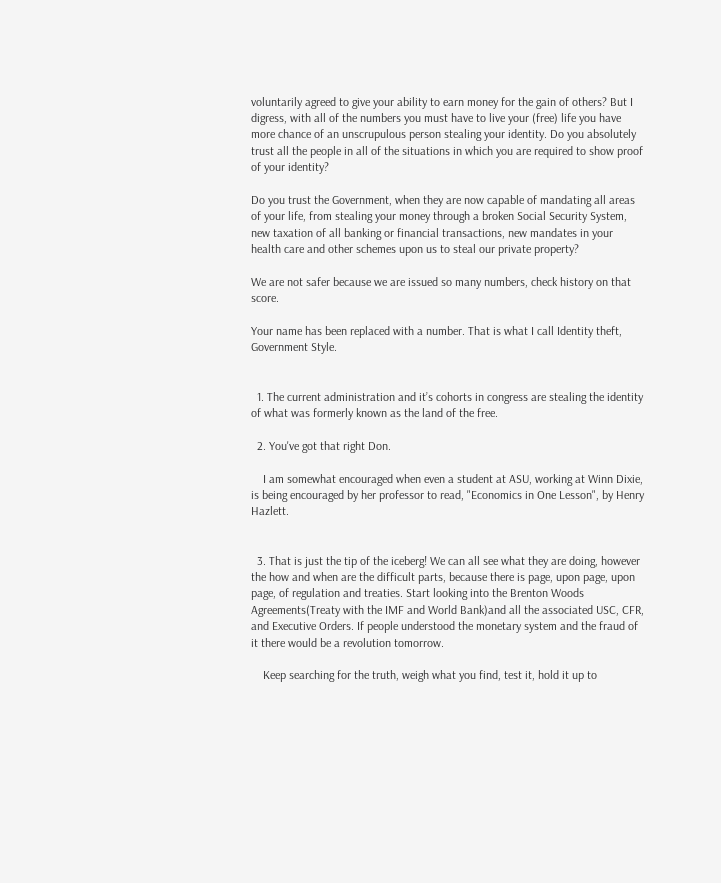voluntarily agreed to give your ability to earn money for the gain of others? But I digress, with all of the numbers you must have to live your (free) life you have more chance of an unscrupulous person stealing your identity. Do you absolutely trust all the people in all of the situations in which you are required to show proof of your identity?

Do you trust the Government, when they are now capable of mandating all areas of your life, from stealing your money through a broken Social Security System, new taxation of all banking or financial transactions, new mandates in your health care and other schemes upon us to steal our private property?

We are not safer because we are issued so many numbers, check history on that score.

Your name has been replaced with a number. That is what I call Identity theft, Government Style.


  1. The current administration and it’s cohorts in congress are stealing the identity of what was formerly known as the land of the free.

  2. You've got that right Don.

    I am somewhat encouraged when even a student at ASU, working at Winn Dixie, is being encouraged by her professor to read, "Economics in One Lesson", by Henry Hazlett.


  3. That is just the tip of the iceberg! We can all see what they are doing, however the how and when are the difficult parts, because there is page, upon page, upon page, of regulation and treaties. Start looking into the Brenton Woods Agreements(Treaty with the IMF and World Bank)and all the associated USC, CFR, and Executive Orders. If people understood the monetary system and the fraud of it there would be a revolution tomorrow.

    Keep searching for the truth, weigh what you find, test it, hold it up to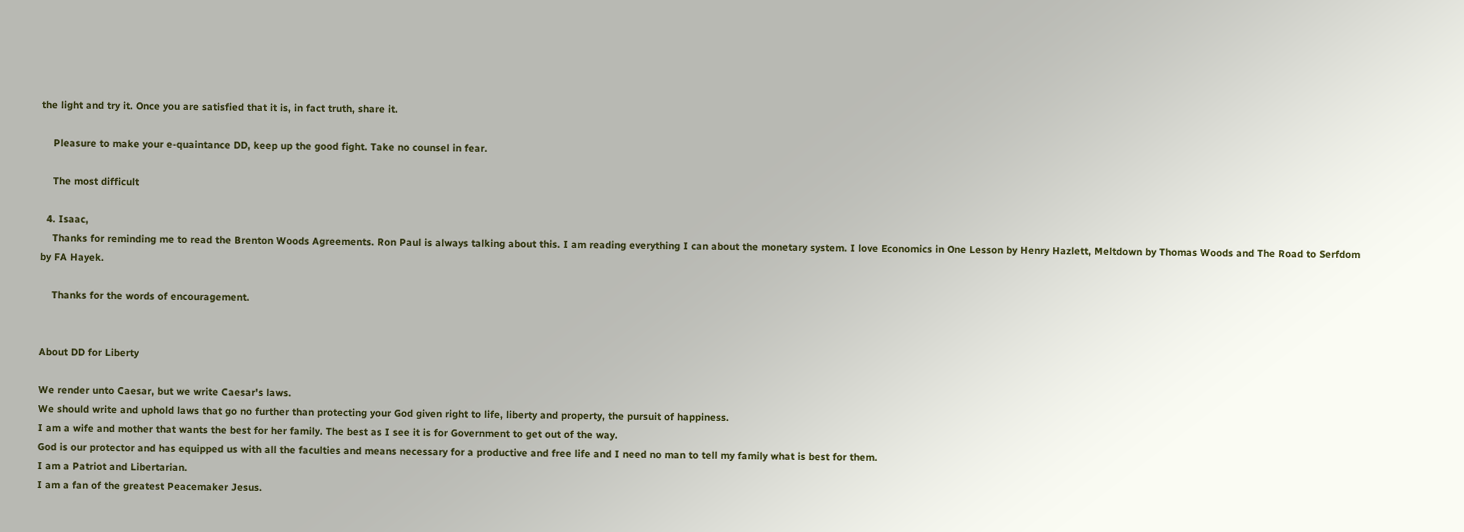the light and try it. Once you are satisfied that it is, in fact truth, share it.

    Pleasure to make your e-quaintance DD, keep up the good fight. Take no counsel in fear.

    The most difficult

  4. Isaac,
    Thanks for reminding me to read the Brenton Woods Agreements. Ron Paul is always talking about this. I am reading everything I can about the monetary system. I love Economics in One Lesson by Henry Hazlett, Meltdown by Thomas Woods and The Road to Serfdom by FA Hayek.

    Thanks for the words of encouragement.


About DD for Liberty

We render unto Caesar, but we write Caesar's laws.
We should write and uphold laws that go no further than protecting your God given right to life, liberty and property, the pursuit of happiness.
I am a wife and mother that wants the best for her family. The best as I see it is for Government to get out of the way.
God is our protector and has equipped us with all the faculties and means necessary for a productive and free life and I need no man to tell my family what is best for them.
I am a Patriot and Libertarian.
I am a fan of the greatest Peacemaker Jesus.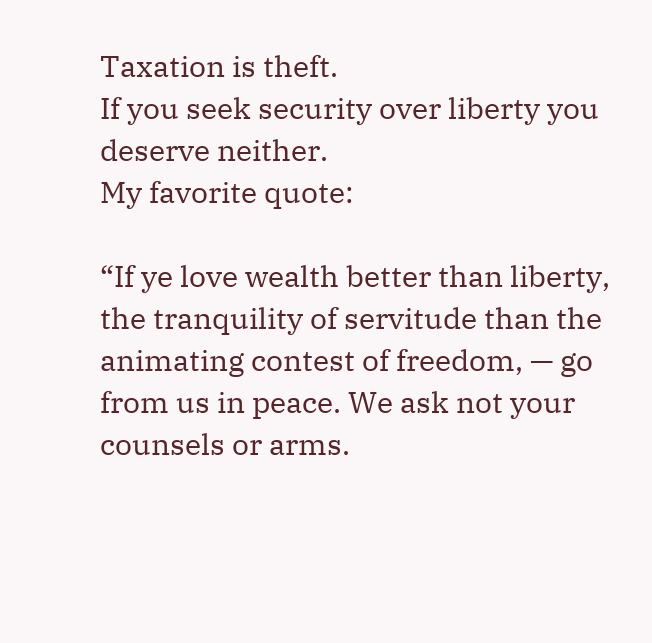Taxation is theft.
If you seek security over liberty you deserve neither.
My favorite quote:

“If ye love wealth better than liberty, the tranquility of servitude than the animating contest of freedom, — go from us in peace. We ask not your counsels or arms.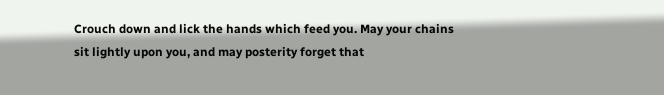Crouch down and lick the hands which feed you. May your chains sit lightly upon you, and may posterity forget that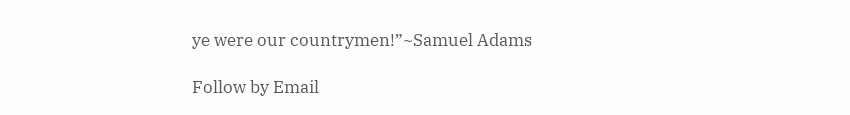ye were our countrymen!”~Samuel Adams

Follow by Email